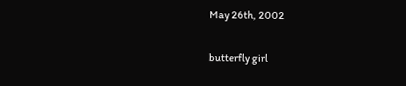May 26th, 2002

butterfly girl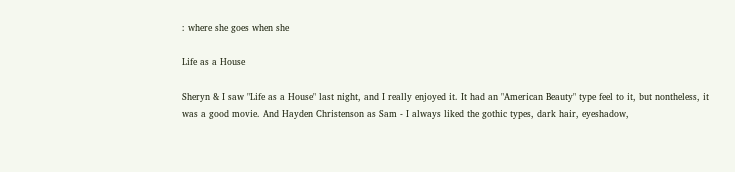: where she goes when she

Life as a House

Sheryn & I saw "Life as a House" last night, and I really enjoyed it. It had an "American Beauty" type feel to it, but nontheless, it was a good movie. And Hayden Christenson as Sam - I always liked the gothic types, dark hair, eyeshadow,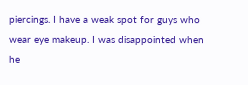piercings. I have a weak spot for guys who wear eye makeup. I was disappointed when he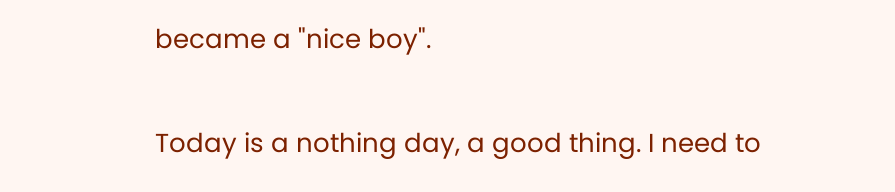became a "nice boy".

Today is a nothing day, a good thing. I need to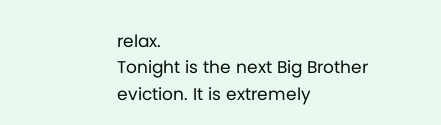relax.
Tonight is the next Big Brother eviction. It is extremely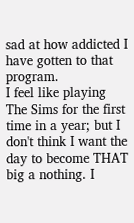sad at how addicted I have gotten to that program.
I feel like playing The Sims for the first time in a year; but I don't think I want the day to become THAT big a nothing. I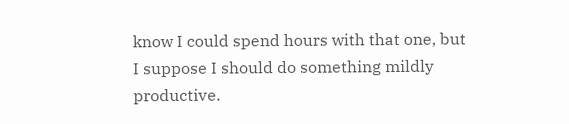know I could spend hours with that one, but I suppose I should do something mildly productive.